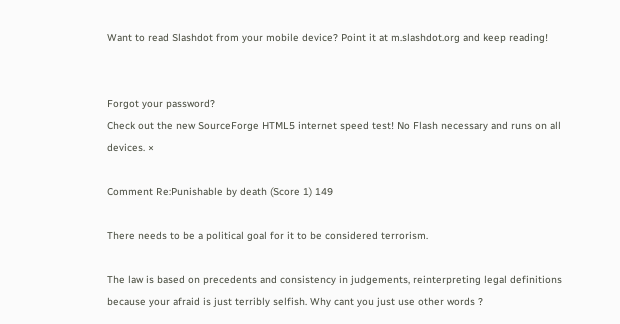Want to read Slashdot from your mobile device? Point it at m.slashdot.org and keep reading!


Forgot your password?
Check out the new SourceForge HTML5 internet speed test! No Flash necessary and runs on all devices. ×

Comment Re:Punishable by death (Score 1) 149

There needs to be a political goal for it to be considered terrorism.

The law is based on precedents and consistency in judgements, reinterpreting legal definitions because your afraid is just terribly selfish. Why cant you just use other words ?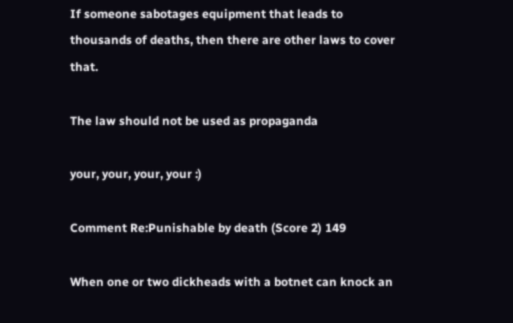If someone sabotages equipment that leads to thousands of deaths, then there are other laws to cover that.

The law should not be used as propaganda

your, your, your, your :)

Comment Re:Punishable by death (Score 2) 149

When one or two dickheads with a botnet can knock an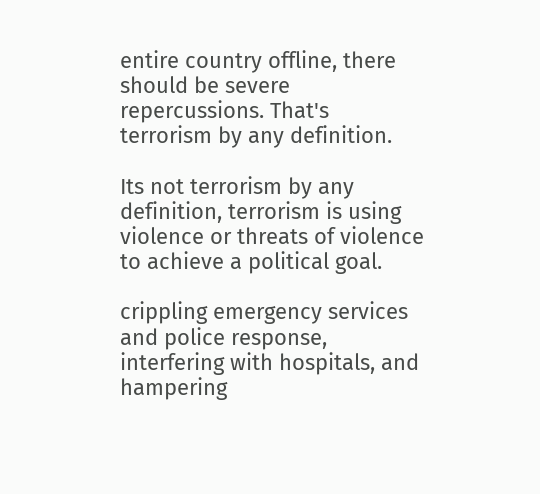entire country offline, there should be severe repercussions. That's terrorism by any definition.

Its not terrorism by any definition, terrorism is using violence or threats of violence to achieve a political goal.

crippling emergency services and police response, interfering with hospitals, and hampering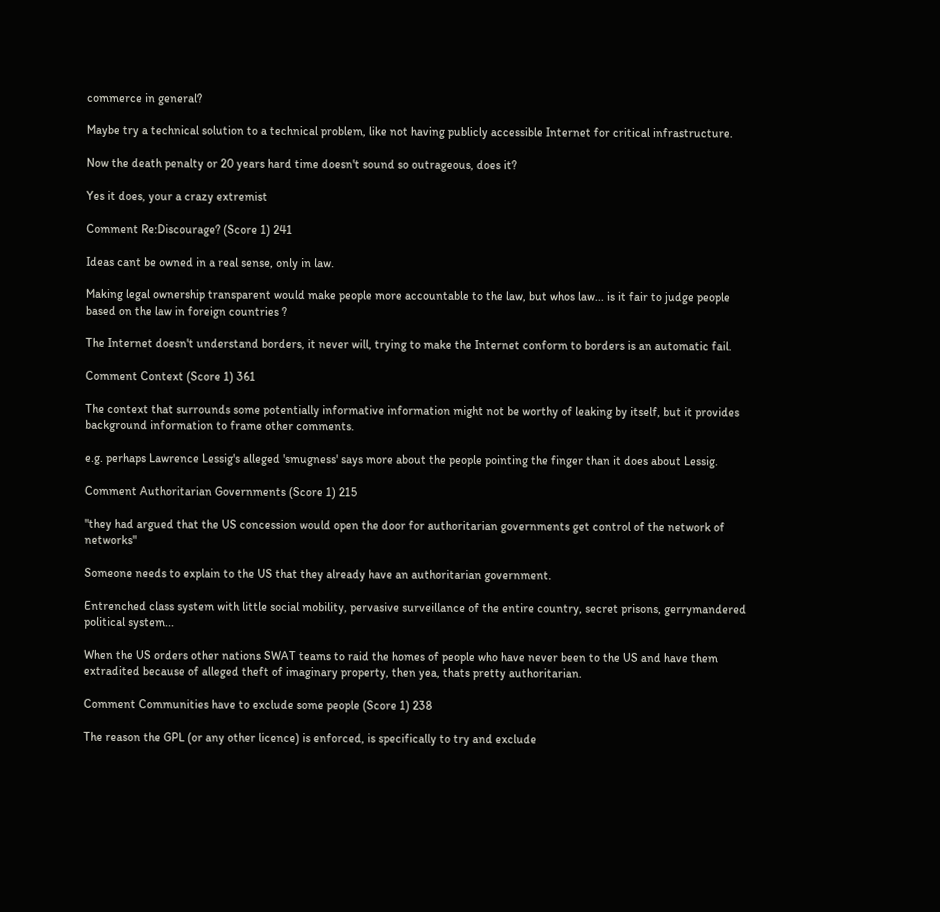commerce in general?

Maybe try a technical solution to a technical problem, like not having publicly accessible Internet for critical infrastructure.

Now the death penalty or 20 years hard time doesn't sound so outrageous, does it?

Yes it does, your a crazy extremist

Comment Re:Discourage? (Score 1) 241

Ideas cant be owned in a real sense, only in law.

Making legal ownership transparent would make people more accountable to the law, but whos law... is it fair to judge people based on the law in foreign countries ?

The Internet doesn't understand borders, it never will, trying to make the Internet conform to borders is an automatic fail.

Comment Context (Score 1) 361

The context that surrounds some potentially informative information might not be worthy of leaking by itself, but it provides background information to frame other comments.

e.g. perhaps Lawrence Lessig's alleged 'smugness' says more about the people pointing the finger than it does about Lessig.

Comment Authoritarian Governments (Score 1) 215

"they had argued that the US concession would open the door for authoritarian governments get control of the network of networks"

Someone needs to explain to the US that they already have an authoritarian government.

Entrenched class system with little social mobility, pervasive surveillance of the entire country, secret prisons, gerrymandered political system...

When the US orders other nations SWAT teams to raid the homes of people who have never been to the US and have them extradited because of alleged theft of imaginary property, then yea, thats pretty authoritarian.

Comment Communities have to exclude some people (Score 1) 238

The reason the GPL (or any other licence) is enforced, is specifically to try and exclude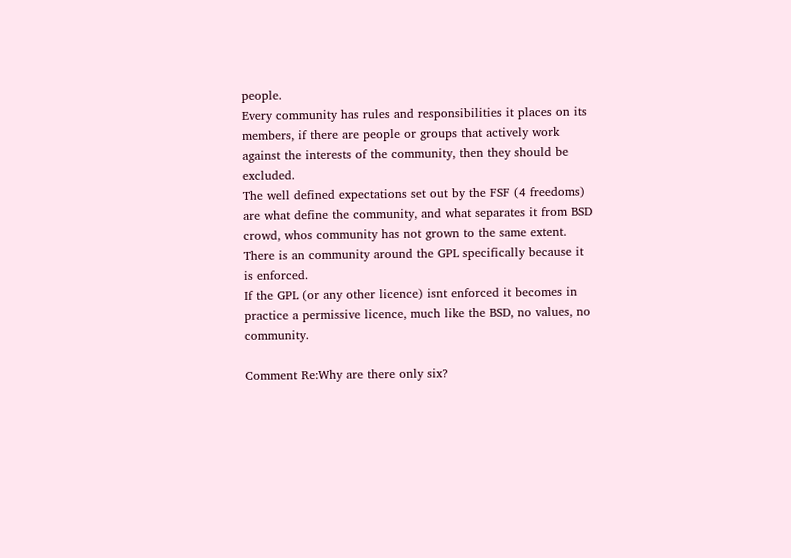people.
Every community has rules and responsibilities it places on its members, if there are people or groups that actively work against the interests of the community, then they should be excluded.
The well defined expectations set out by the FSF (4 freedoms) are what define the community, and what separates it from BSD crowd, whos community has not grown to the same extent.
There is an community around the GPL specifically because it is enforced.
If the GPL (or any other licence) isnt enforced it becomes in practice a permissive licence, much like the BSD, no values, no community.

Comment Re:Why are there only six?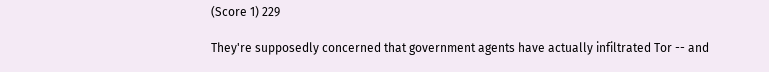(Score 1) 229

They're supposedly concerned that government agents have actually infiltrated Tor -- and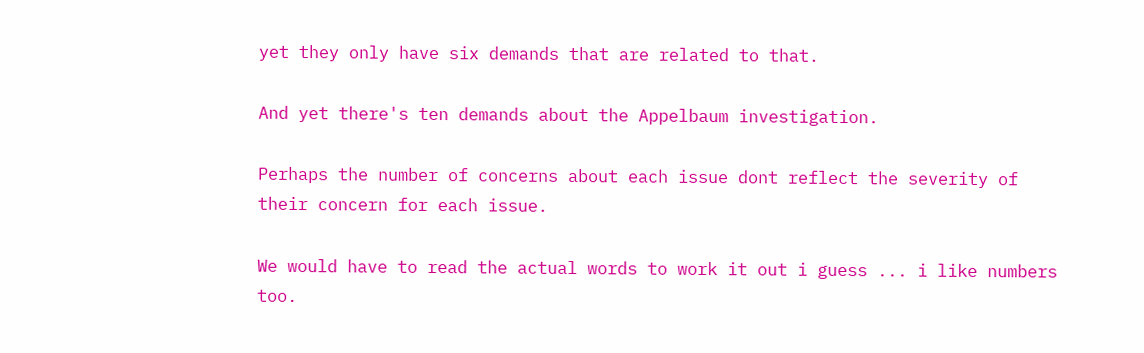yet they only have six demands that are related to that.

And yet there's ten demands about the Appelbaum investigation.

Perhaps the number of concerns about each issue dont reflect the severity of their concern for each issue.

We would have to read the actual words to work it out i guess ... i like numbers too.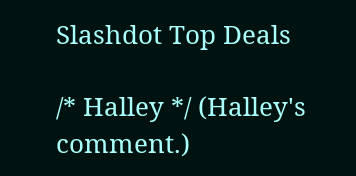Slashdot Top Deals

/* Halley */ (Halley's comment.)